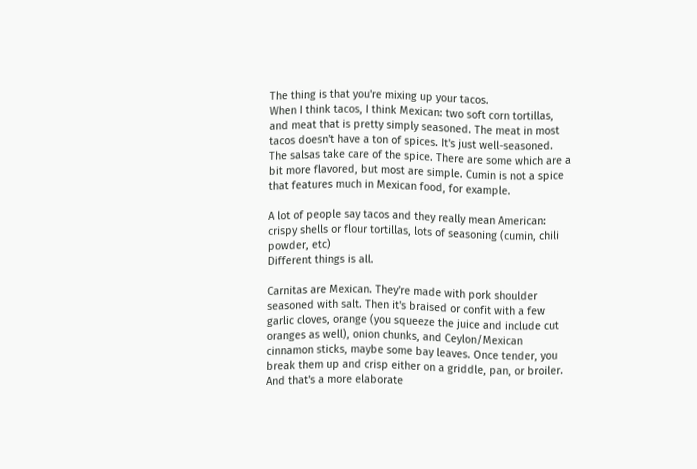The thing is that you're mixing up your tacos.
When I think tacos, I think Mexican: two soft corn tortillas, and meat that is pretty simply seasoned. The meat in most tacos doesn't have a ton of spices. It's just well-seasoned. The salsas take care of the spice. There are some which are a bit more flavored, but most are simple. Cumin is not a spice that features much in Mexican food, for example.

A lot of people say tacos and they really mean American: crispy shells or flour tortillas, lots of seasoning (cumin, chili powder, etc)
Different things is all.

Carnitas are Mexican. They're made with pork shoulder seasoned with salt. Then it's braised or confit with a few garlic cloves, orange (you squeeze the juice and include cut oranges as well), onion chunks, and Ceylon/Mexican cinnamon sticks, maybe some bay leaves. Once tender, you break them up and crisp either on a griddle, pan, or broiler.
And that's a more elaborate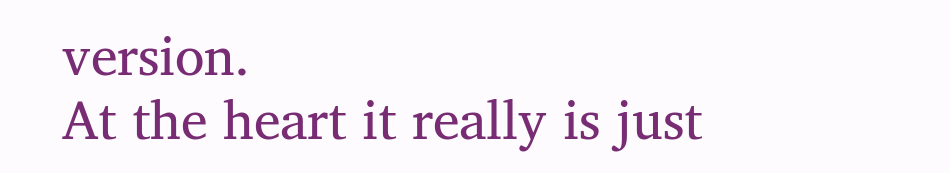version.
At the heart it really is just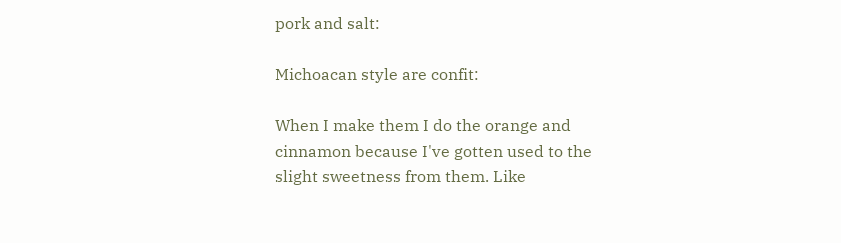pork and salt:

Michoacan style are confit:

When I make them I do the orange and cinnamon because I've gotten used to the slight sweetness from them. Like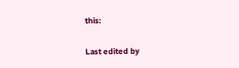this:

Last edited by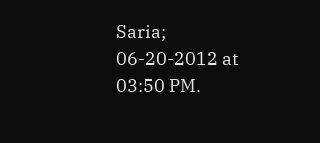Saria; 06-20-2012 at 03:50 PM.